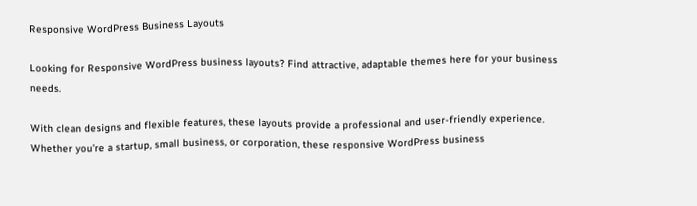Responsive WordPress Business Layouts

Looking for Responsive WordPress business layouts? Find attractive, adaptable themes here for your business needs.

With clean designs and flexible features, these layouts provide a professional and user-friendly experience. Whether you’re a startup, small business, or corporation, these responsive WordPress business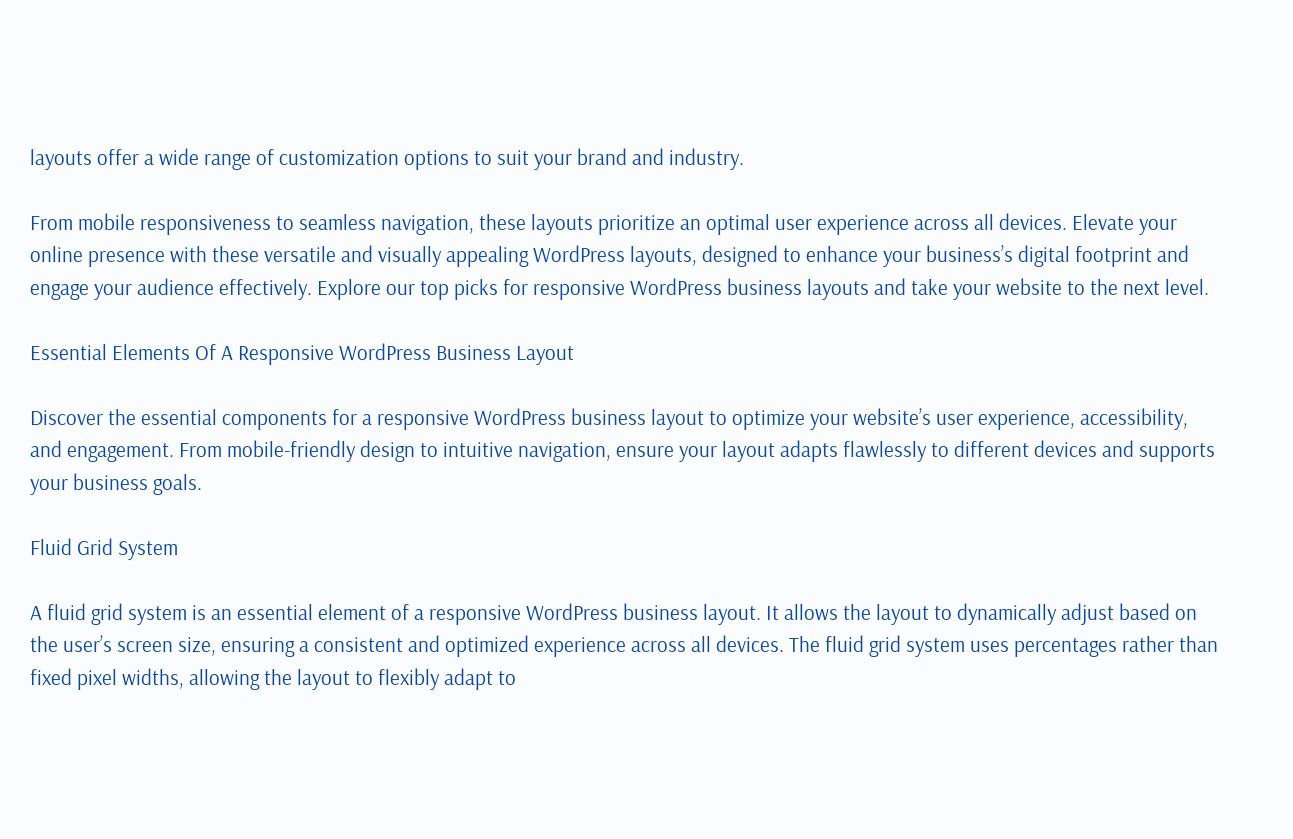layouts offer a wide range of customization options to suit your brand and industry.

From mobile responsiveness to seamless navigation, these layouts prioritize an optimal user experience across all devices. Elevate your online presence with these versatile and visually appealing WordPress layouts, designed to enhance your business’s digital footprint and engage your audience effectively. Explore our top picks for responsive WordPress business layouts and take your website to the next level.

Essential Elements Of A Responsive WordPress Business Layout

Discover the essential components for a responsive WordPress business layout to optimize your website’s user experience, accessibility, and engagement. From mobile-friendly design to intuitive navigation, ensure your layout adapts flawlessly to different devices and supports your business goals.

Fluid Grid System

A fluid grid system is an essential element of a responsive WordPress business layout. It allows the layout to dynamically adjust based on the user’s screen size, ensuring a consistent and optimized experience across all devices. The fluid grid system uses percentages rather than fixed pixel widths, allowing the layout to flexibly adapt to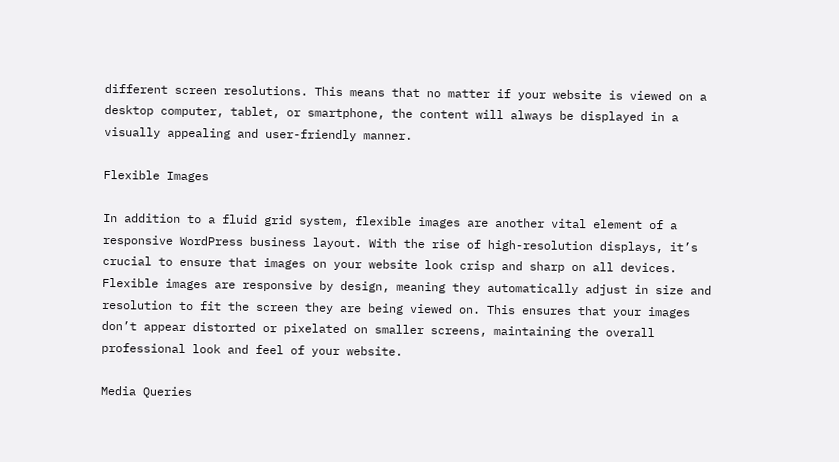different screen resolutions. This means that no matter if your website is viewed on a desktop computer, tablet, or smartphone, the content will always be displayed in a visually appealing and user-friendly manner.

Flexible Images

In addition to a fluid grid system, flexible images are another vital element of a responsive WordPress business layout. With the rise of high-resolution displays, it’s crucial to ensure that images on your website look crisp and sharp on all devices. Flexible images are responsive by design, meaning they automatically adjust in size and resolution to fit the screen they are being viewed on. This ensures that your images don’t appear distorted or pixelated on smaller screens, maintaining the overall professional look and feel of your website.

Media Queries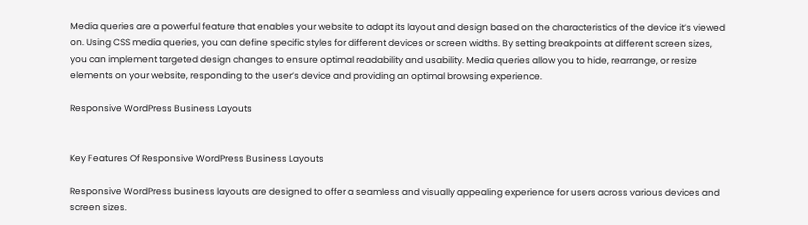Media queries are a powerful feature that enables your website to adapt its layout and design based on the characteristics of the device it’s viewed on. Using CSS media queries, you can define specific styles for different devices or screen widths. By setting breakpoints at different screen sizes, you can implement targeted design changes to ensure optimal readability and usability. Media queries allow you to hide, rearrange, or resize elements on your website, responding to the user’s device and providing an optimal browsing experience.

Responsive WordPress Business Layouts


Key Features Of Responsive WordPress Business Layouts

Responsive WordPress business layouts are designed to offer a seamless and visually appealing experience for users across various devices and screen sizes.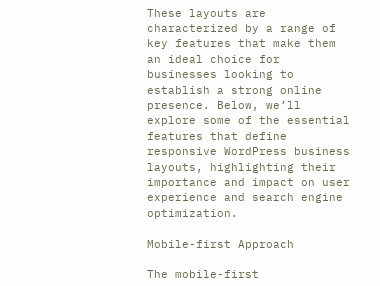These layouts are characterized by a range of key features that make them an ideal choice for businesses looking to establish a strong online presence. Below, we’ll explore some of the essential features that define responsive WordPress business layouts, highlighting their importance and impact on user experience and search engine optimization.

Mobile-first Approach

The mobile-first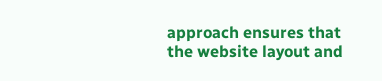approach ensures that the website layout and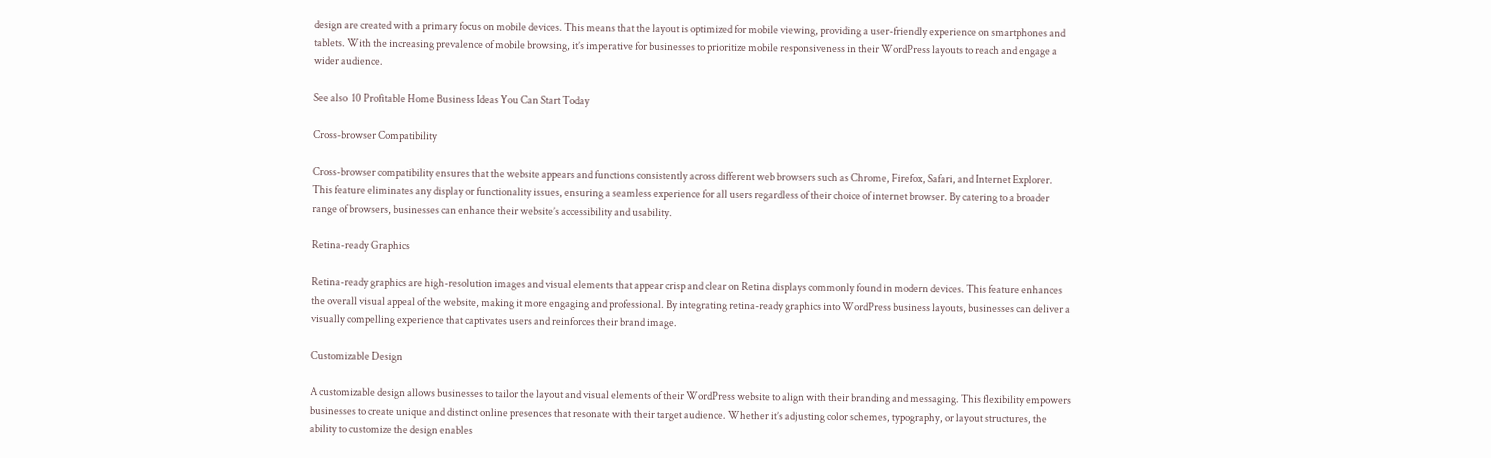design are created with a primary focus on mobile devices. This means that the layout is optimized for mobile viewing, providing a user-friendly experience on smartphones and tablets. With the increasing prevalence of mobile browsing, it’s imperative for businesses to prioritize mobile responsiveness in their WordPress layouts to reach and engage a wider audience.

See also  10 Profitable Home Business Ideas You Can Start Today

Cross-browser Compatibility

Cross-browser compatibility ensures that the website appears and functions consistently across different web browsers such as Chrome, Firefox, Safari, and Internet Explorer. This feature eliminates any display or functionality issues, ensuring a seamless experience for all users regardless of their choice of internet browser. By catering to a broader range of browsers, businesses can enhance their website’s accessibility and usability.

Retina-ready Graphics

Retina-ready graphics are high-resolution images and visual elements that appear crisp and clear on Retina displays commonly found in modern devices. This feature enhances the overall visual appeal of the website, making it more engaging and professional. By integrating retina-ready graphics into WordPress business layouts, businesses can deliver a visually compelling experience that captivates users and reinforces their brand image.

Customizable Design

A customizable design allows businesses to tailor the layout and visual elements of their WordPress website to align with their branding and messaging. This flexibility empowers businesses to create unique and distinct online presences that resonate with their target audience. Whether it’s adjusting color schemes, typography, or layout structures, the ability to customize the design enables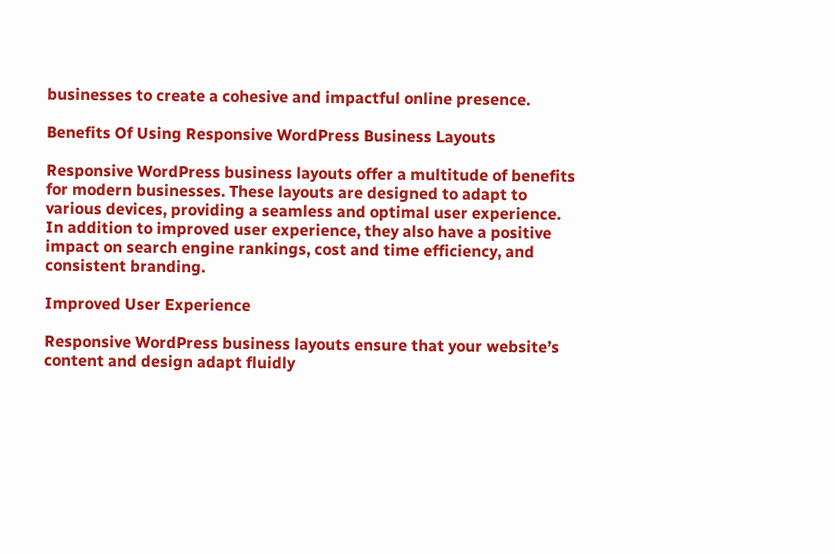businesses to create a cohesive and impactful online presence.

Benefits Of Using Responsive WordPress Business Layouts

Responsive WordPress business layouts offer a multitude of benefits for modern businesses. These layouts are designed to adapt to various devices, providing a seamless and optimal user experience. In addition to improved user experience, they also have a positive impact on search engine rankings, cost and time efficiency, and consistent branding.

Improved User Experience

Responsive WordPress business layouts ensure that your website’s content and design adapt fluidly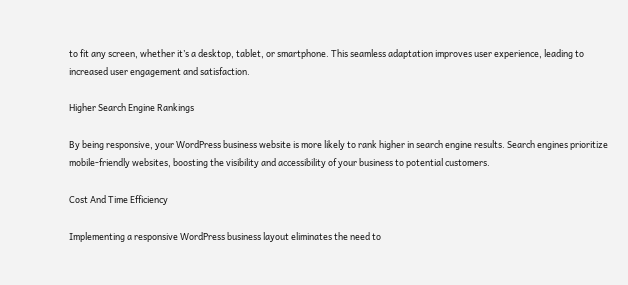to fit any screen, whether it’s a desktop, tablet, or smartphone. This seamless adaptation improves user experience, leading to increased user engagement and satisfaction.

Higher Search Engine Rankings

By being responsive, your WordPress business website is more likely to rank higher in search engine results. Search engines prioritize mobile-friendly websites, boosting the visibility and accessibility of your business to potential customers.

Cost And Time Efficiency

Implementing a responsive WordPress business layout eliminates the need to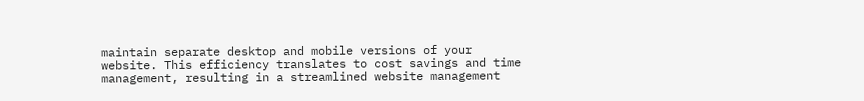maintain separate desktop and mobile versions of your website. This efficiency translates to cost savings and time management, resulting in a streamlined website management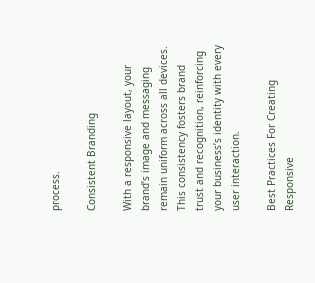process.

Consistent Branding

With a responsive layout, your brand’s image and messaging remain uniform across all devices. This consistency fosters brand trust and recognition, reinforcing your business’s identity with every user interaction.

Best Practices For Creating Responsive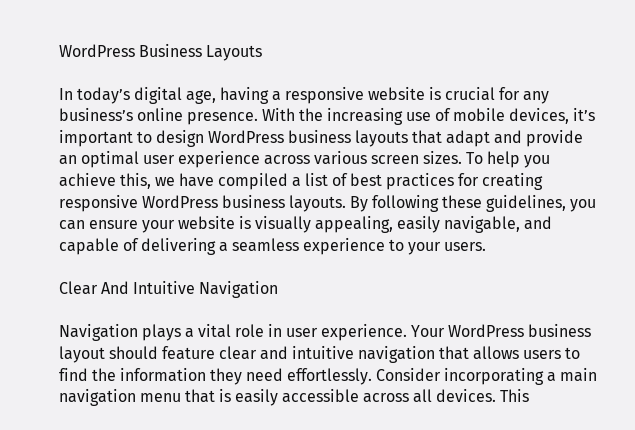WordPress Business Layouts

In today’s digital age, having a responsive website is crucial for any business’s online presence. With the increasing use of mobile devices, it’s important to design WordPress business layouts that adapt and provide an optimal user experience across various screen sizes. To help you achieve this, we have compiled a list of best practices for creating responsive WordPress business layouts. By following these guidelines, you can ensure your website is visually appealing, easily navigable, and capable of delivering a seamless experience to your users.

Clear And Intuitive Navigation

Navigation plays a vital role in user experience. Your WordPress business layout should feature clear and intuitive navigation that allows users to find the information they need effortlessly. Consider incorporating a main navigation menu that is easily accessible across all devices. This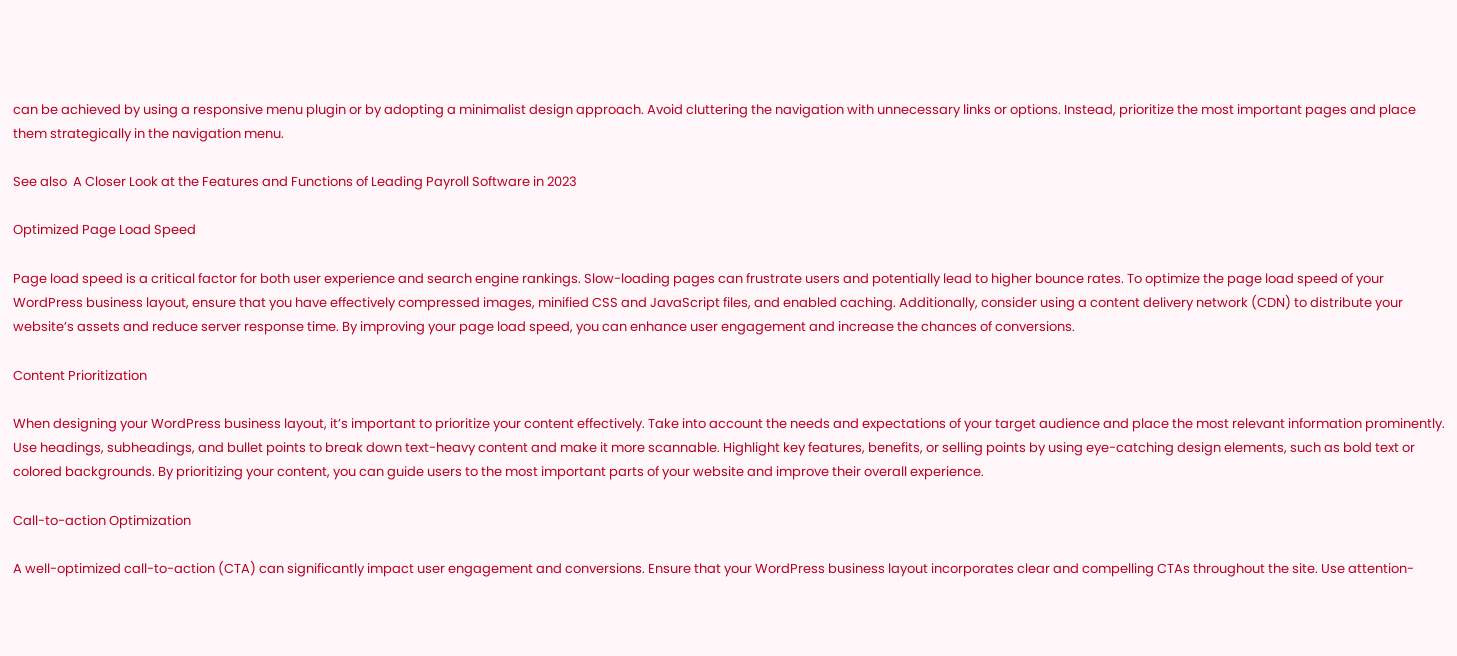can be achieved by using a responsive menu plugin or by adopting a minimalist design approach. Avoid cluttering the navigation with unnecessary links or options. Instead, prioritize the most important pages and place them strategically in the navigation menu.

See also  A Closer Look at the Features and Functions of Leading Payroll Software in 2023

Optimized Page Load Speed

Page load speed is a critical factor for both user experience and search engine rankings. Slow-loading pages can frustrate users and potentially lead to higher bounce rates. To optimize the page load speed of your WordPress business layout, ensure that you have effectively compressed images, minified CSS and JavaScript files, and enabled caching. Additionally, consider using a content delivery network (CDN) to distribute your website’s assets and reduce server response time. By improving your page load speed, you can enhance user engagement and increase the chances of conversions.

Content Prioritization

When designing your WordPress business layout, it’s important to prioritize your content effectively. Take into account the needs and expectations of your target audience and place the most relevant information prominently. Use headings, subheadings, and bullet points to break down text-heavy content and make it more scannable. Highlight key features, benefits, or selling points by using eye-catching design elements, such as bold text or colored backgrounds. By prioritizing your content, you can guide users to the most important parts of your website and improve their overall experience.

Call-to-action Optimization

A well-optimized call-to-action (CTA) can significantly impact user engagement and conversions. Ensure that your WordPress business layout incorporates clear and compelling CTAs throughout the site. Use attention-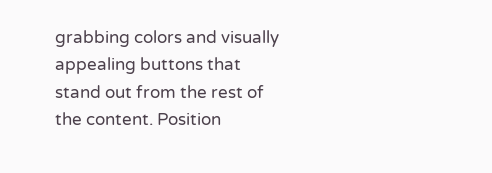grabbing colors and visually appealing buttons that stand out from the rest of the content. Position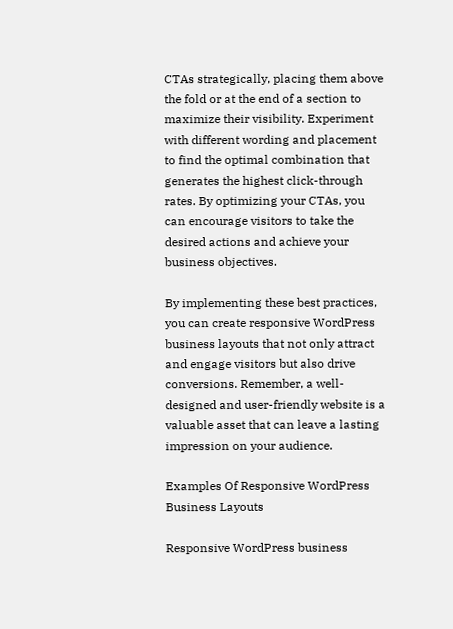CTAs strategically, placing them above the fold or at the end of a section to maximize their visibility. Experiment with different wording and placement to find the optimal combination that generates the highest click-through rates. By optimizing your CTAs, you can encourage visitors to take the desired actions and achieve your business objectives.

By implementing these best practices, you can create responsive WordPress business layouts that not only attract and engage visitors but also drive conversions. Remember, a well-designed and user-friendly website is a valuable asset that can leave a lasting impression on your audience.

Examples Of Responsive WordPress Business Layouts

Responsive WordPress business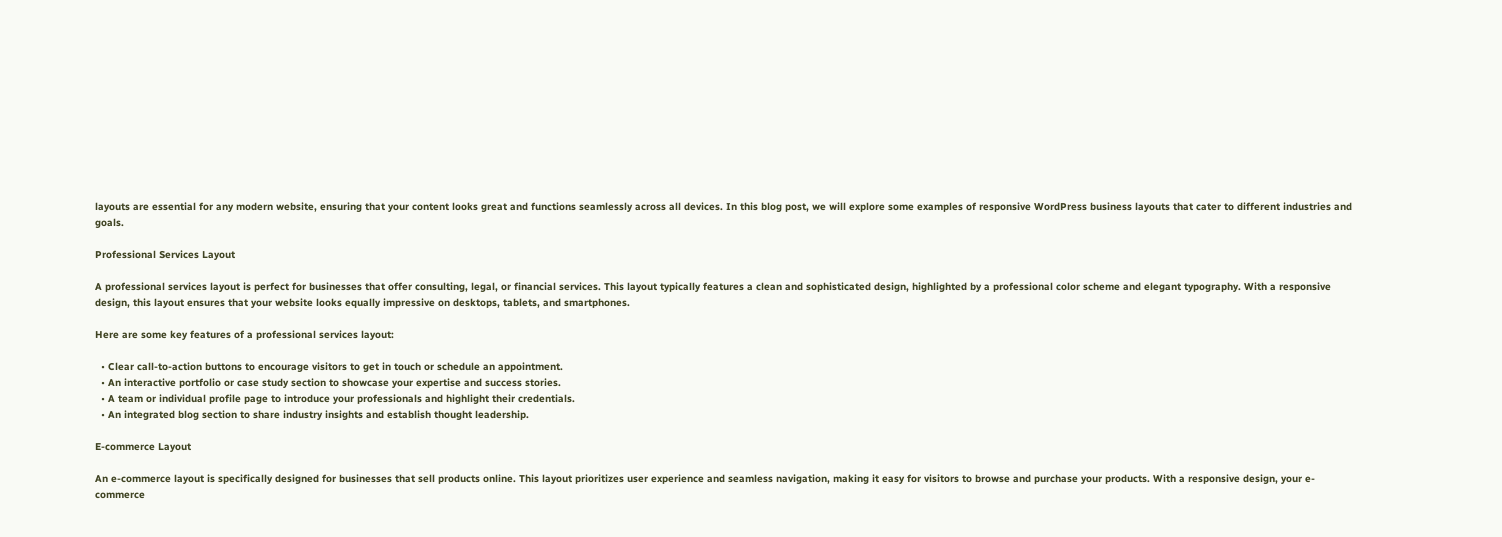layouts are essential for any modern website, ensuring that your content looks great and functions seamlessly across all devices. In this blog post, we will explore some examples of responsive WordPress business layouts that cater to different industries and goals.

Professional Services Layout

A professional services layout is perfect for businesses that offer consulting, legal, or financial services. This layout typically features a clean and sophisticated design, highlighted by a professional color scheme and elegant typography. With a responsive design, this layout ensures that your website looks equally impressive on desktops, tablets, and smartphones.

Here are some key features of a professional services layout:

  • Clear call-to-action buttons to encourage visitors to get in touch or schedule an appointment.
  • An interactive portfolio or case study section to showcase your expertise and success stories.
  • A team or individual profile page to introduce your professionals and highlight their credentials.
  • An integrated blog section to share industry insights and establish thought leadership.

E-commerce Layout

An e-commerce layout is specifically designed for businesses that sell products online. This layout prioritizes user experience and seamless navigation, making it easy for visitors to browse and purchase your products. With a responsive design, your e-commerce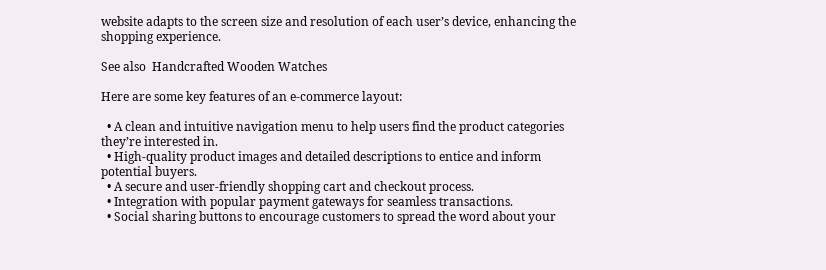website adapts to the screen size and resolution of each user’s device, enhancing the shopping experience.

See also  Handcrafted Wooden Watches

Here are some key features of an e-commerce layout:

  • A clean and intuitive navigation menu to help users find the product categories they’re interested in.
  • High-quality product images and detailed descriptions to entice and inform potential buyers.
  • A secure and user-friendly shopping cart and checkout process.
  • Integration with popular payment gateways for seamless transactions.
  • Social sharing buttons to encourage customers to spread the word about your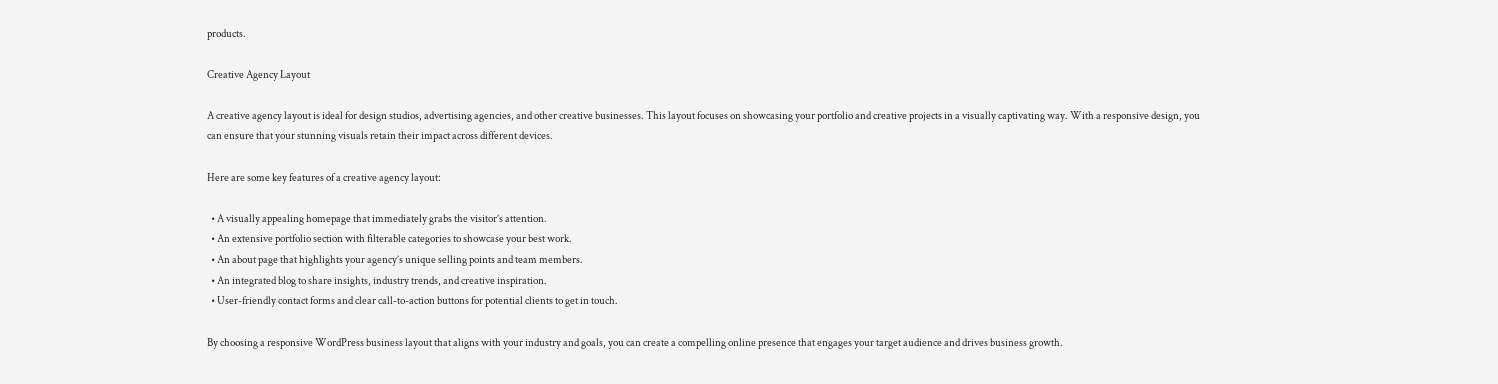products.

Creative Agency Layout

A creative agency layout is ideal for design studios, advertising agencies, and other creative businesses. This layout focuses on showcasing your portfolio and creative projects in a visually captivating way. With a responsive design, you can ensure that your stunning visuals retain their impact across different devices.

Here are some key features of a creative agency layout:

  • A visually appealing homepage that immediately grabs the visitor’s attention.
  • An extensive portfolio section with filterable categories to showcase your best work.
  • An about page that highlights your agency’s unique selling points and team members.
  • An integrated blog to share insights, industry trends, and creative inspiration.
  • User-friendly contact forms and clear call-to-action buttons for potential clients to get in touch.

By choosing a responsive WordPress business layout that aligns with your industry and goals, you can create a compelling online presence that engages your target audience and drives business growth.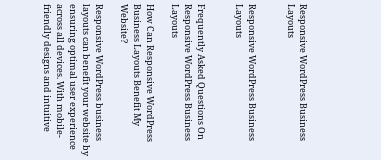Responsive WordPress Business Layouts


Responsive WordPress Business Layouts


Frequently Asked Questions On Responsive WordPress Business Layouts

How Can Responsive WordPress Business Layouts Benefit My Website?

Responsive WordPress business layouts can benefit your website by ensuring optimal user experience across all devices. With mobile-friendly designs and intuitive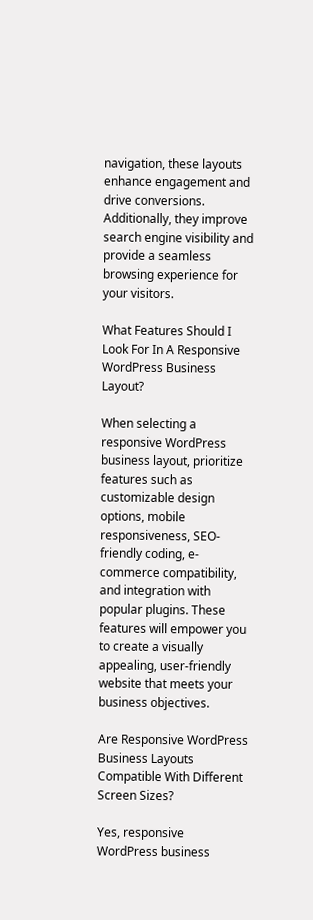navigation, these layouts enhance engagement and drive conversions. Additionally, they improve search engine visibility and provide a seamless browsing experience for your visitors.

What Features Should I Look For In A Responsive WordPress Business Layout?

When selecting a responsive WordPress business layout, prioritize features such as customizable design options, mobile responsiveness, SEO-friendly coding, e-commerce compatibility, and integration with popular plugins. These features will empower you to create a visually appealing, user-friendly website that meets your business objectives.

Are Responsive WordPress Business Layouts Compatible With Different Screen Sizes?

Yes, responsive WordPress business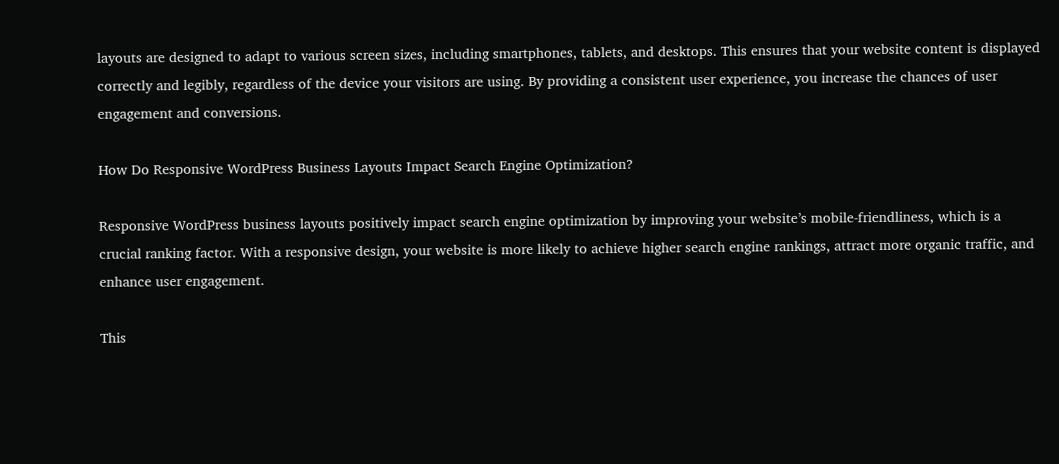layouts are designed to adapt to various screen sizes, including smartphones, tablets, and desktops. This ensures that your website content is displayed correctly and legibly, regardless of the device your visitors are using. By providing a consistent user experience, you increase the chances of user engagement and conversions.

How Do Responsive WordPress Business Layouts Impact Search Engine Optimization?

Responsive WordPress business layouts positively impact search engine optimization by improving your website’s mobile-friendliness, which is a crucial ranking factor. With a responsive design, your website is more likely to achieve higher search engine rankings, attract more organic traffic, and enhance user engagement.

This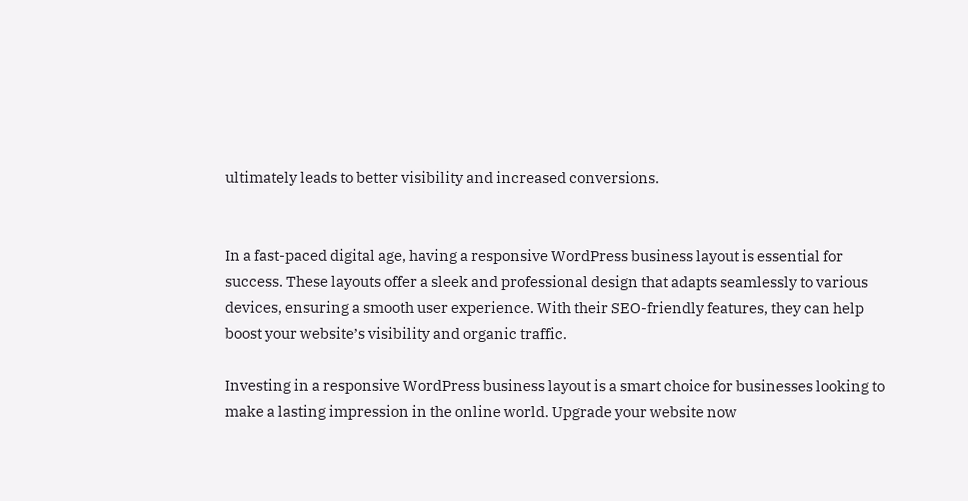ultimately leads to better visibility and increased conversions.


In a fast-paced digital age, having a responsive WordPress business layout is essential for success. These layouts offer a sleek and professional design that adapts seamlessly to various devices, ensuring a smooth user experience. With their SEO-friendly features, they can help boost your website’s visibility and organic traffic.

Investing in a responsive WordPress business layout is a smart choice for businesses looking to make a lasting impression in the online world. Upgrade your website now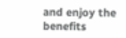and enjoy the benefits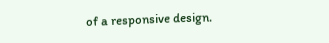of a responsive design.